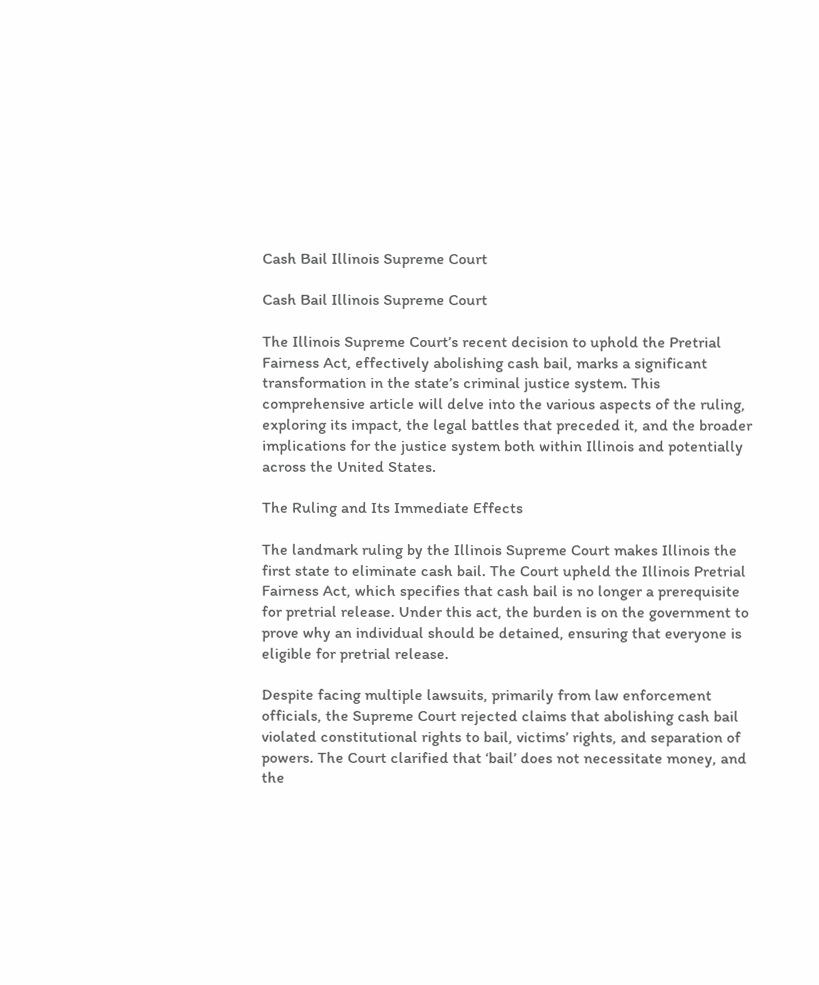Cash Bail Illinois Supreme Court

Cash Bail Illinois Supreme Court

The Illinois Supreme Court’s recent decision to uphold the Pretrial Fairness Act, effectively abolishing cash bail, marks a significant transformation in the state’s criminal justice system. This comprehensive article will delve into the various aspects of the ruling, exploring its impact, the legal battles that preceded it, and the broader implications for the justice system both within Illinois and potentially across the United States.

The Ruling and Its Immediate Effects

The landmark ruling by the Illinois Supreme Court makes Illinois the first state to eliminate cash bail. The Court upheld the Illinois Pretrial Fairness Act, which specifies that cash bail is no longer a prerequisite for pretrial release. Under this act, the burden is on the government to prove why an individual should be detained, ensuring that everyone is eligible for pretrial release.

Despite facing multiple lawsuits, primarily from law enforcement officials, the Supreme Court rejected claims that abolishing cash bail violated constitutional rights to bail, victims’ rights, and separation of powers. The Court clarified that ‘bail’ does not necessitate money, and the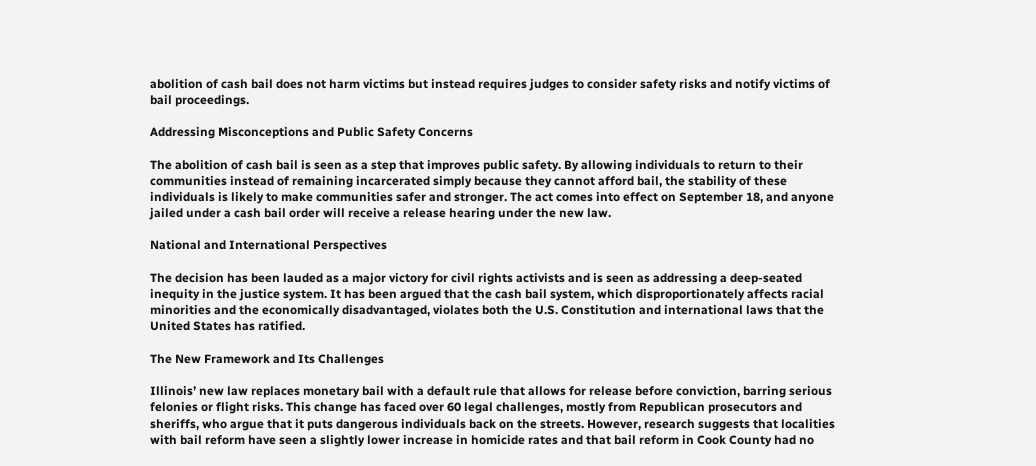abolition of cash bail does not harm victims but instead requires judges to consider safety risks and notify victims of bail proceedings.

Addressing Misconceptions and Public Safety Concerns

The abolition of cash bail is seen as a step that improves public safety. By allowing individuals to return to their communities instead of remaining incarcerated simply because they cannot afford bail, the stability of these individuals is likely to make communities safer and stronger. The act comes into effect on September 18, and anyone jailed under a cash bail order will receive a release hearing under the new law.

National and International Perspectives

The decision has been lauded as a major victory for civil rights activists and is seen as addressing a deep-seated inequity in the justice system. It has been argued that the cash bail system, which disproportionately affects racial minorities and the economically disadvantaged, violates both the U.S. Constitution and international laws that the United States has ratified.

The New Framework and Its Challenges

Illinois’ new law replaces monetary bail with a default rule that allows for release before conviction, barring serious felonies or flight risks. This change has faced over 60 legal challenges, mostly from Republican prosecutors and sheriffs, who argue that it puts dangerous individuals back on the streets. However, research suggests that localities with bail reform have seen a slightly lower increase in homicide rates and that bail reform in Cook County had no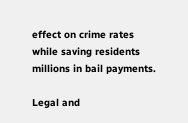effect on crime rates while saving residents millions in bail payments.

Legal and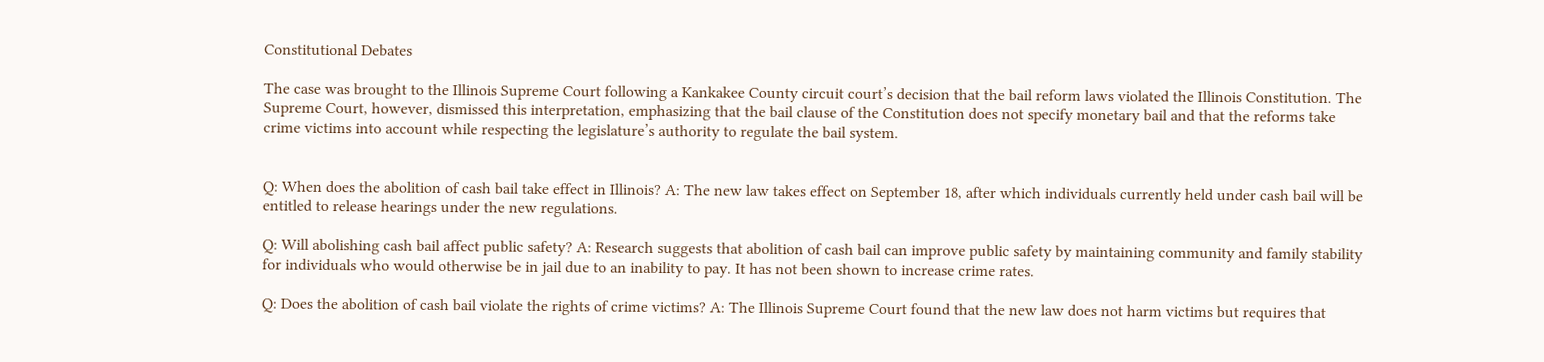Constitutional Debates

The case was brought to the Illinois Supreme Court following a Kankakee County circuit court’s decision that the bail reform laws violated the Illinois Constitution. The Supreme Court, however, dismissed this interpretation, emphasizing that the bail clause of the Constitution does not specify monetary bail and that the reforms take crime victims into account while respecting the legislature’s authority to regulate the bail system.


Q: When does the abolition of cash bail take effect in Illinois? A: The new law takes effect on September 18, after which individuals currently held under cash bail will be entitled to release hearings under the new regulations.

Q: Will abolishing cash bail affect public safety? A: Research suggests that abolition of cash bail can improve public safety by maintaining community and family stability for individuals who would otherwise be in jail due to an inability to pay. It has not been shown to increase crime rates.

Q: Does the abolition of cash bail violate the rights of crime victims? A: The Illinois Supreme Court found that the new law does not harm victims but requires that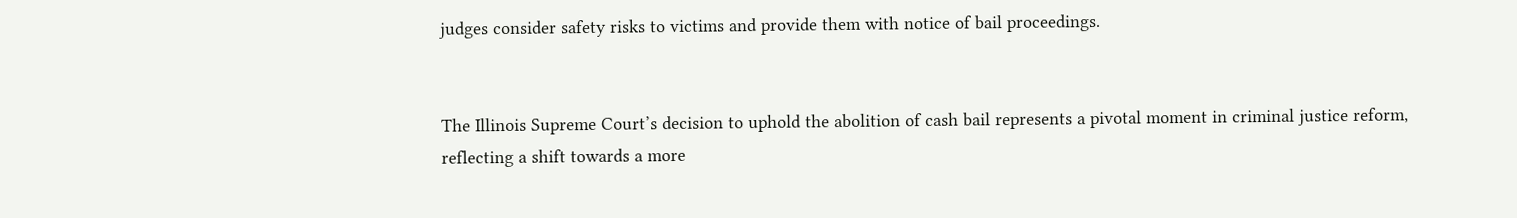judges consider safety risks to victims and provide them with notice of bail proceedings.


The Illinois Supreme Court’s decision to uphold the abolition of cash bail represents a pivotal moment in criminal justice reform, reflecting a shift towards a more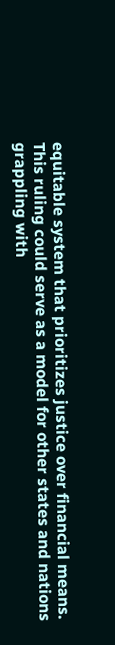equitable system that prioritizes justice over financial means. This ruling could serve as a model for other states and nations grappling with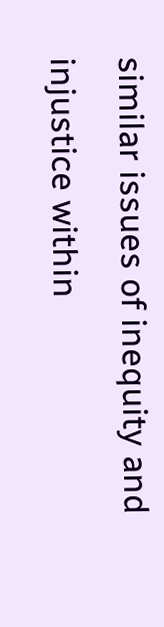similar issues of inequity and injustice within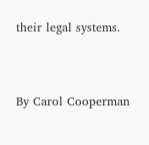their legal systems.


By Carol Cooperman